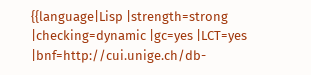{{language|Lisp |strength=strong |checking=dynamic |gc=yes |LCT=yes |bnf=http://cui.unige.ch/db-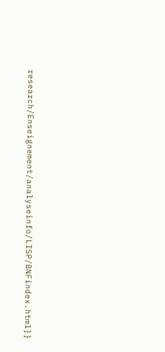research/Enseignement/analyseinfo/LISP/BNFindex.html}}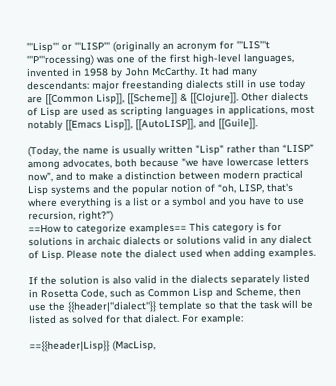'''Lisp''' or '''LISP''' (originally an acronym for '''LIS'''t '''P'''rocessing) was one of the first high-level languages, invented in 1958 by John McCarthy. It had many descendants: major freestanding dialects still in use today are [[Common Lisp]], [[Scheme]] & [[Clojure]]. Other dialects of Lisp are used as scripting languages in applications, most notably [[Emacs Lisp]], [[AutoLISP]], and [[Guile]].

(Today, the name is usually written "Lisp" rather than “LISP” among advocates, both because "we have lowercase letters now”, and to make a distinction between modern practical Lisp systems and the popular notion of “oh, LISP, that's where everything is a list or a symbol and you have to use recursion, right?”)
==How to categorize examples== This category is for solutions in archaic dialects or solutions valid in any dialect of Lisp. Please note the dialect used when adding examples.

If the solution is also valid in the dialects separately listed in Rosetta Code, such as Common Lisp and Scheme, then use the {{header|''dialect''}} template so that the task will be listed as solved for that dialect. For example:

=={{header|Lisp}} (MacLisp,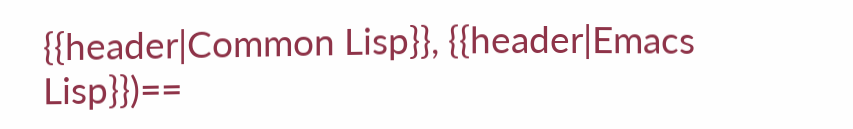{{header|Common Lisp}}, {{header|Emacs Lisp}})==